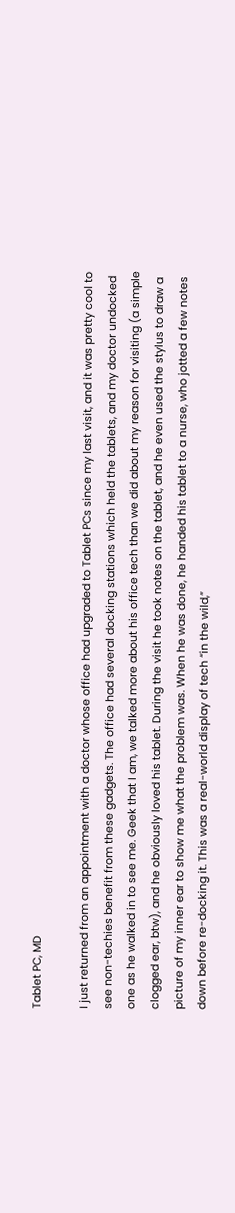Tablet PC, MD

I just returned from an appointment with a doctor whose office had upgraded to Tablet PCs since my last visit, and it was pretty cool to see non-techies benefit from these gadgets. The office had several docking stations which held the tablets, and my doctor undocked one as he walked in to see me. Geek that I am, we talked more about his office tech than we did about my reason for visiting (a simple clogged ear, btw), and he obviously loved his tablet. During the visit he took notes on the tablet, and he even used the stylus to draw a picture of my inner ear to show me what the problem was. When he was done, he handed his tablet to a nurse, who jotted a few notes down before re-docking it. This was a real-world display of tech “in the wild,”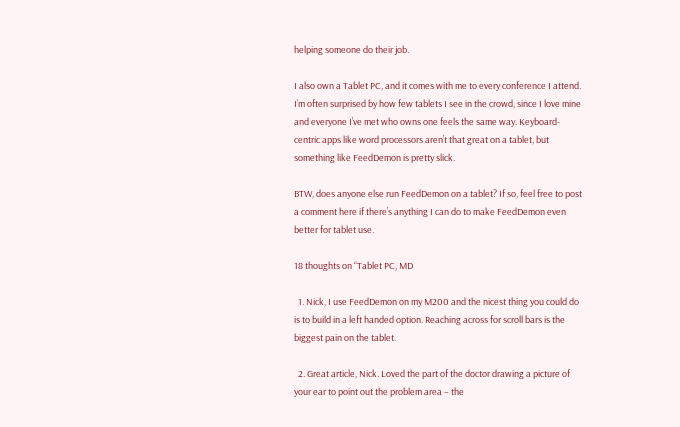helping someone do their job.

I also own a Tablet PC, and it comes with me to every conference I attend. I’m often surprised by how few tablets I see in the crowd, since I love mine and everyone I’ve met who owns one feels the same way. Keyboard-centric apps like word processors aren’t that great on a tablet, but something like FeedDemon is pretty slick.

BTW, does anyone else run FeedDemon on a tablet? If so, feel free to post a comment here if there’s anything I can do to make FeedDemon even better for tablet use.

18 thoughts on “Tablet PC, MD

  1. Nick, I use FeedDemon on my M200 and the nicest thing you could do is to build in a left handed option. Reaching across for scroll bars is the biggest pain on the tablet.

  2. Great article, Nick. Loved the part of the doctor drawing a picture of your ear to point out the problem area – the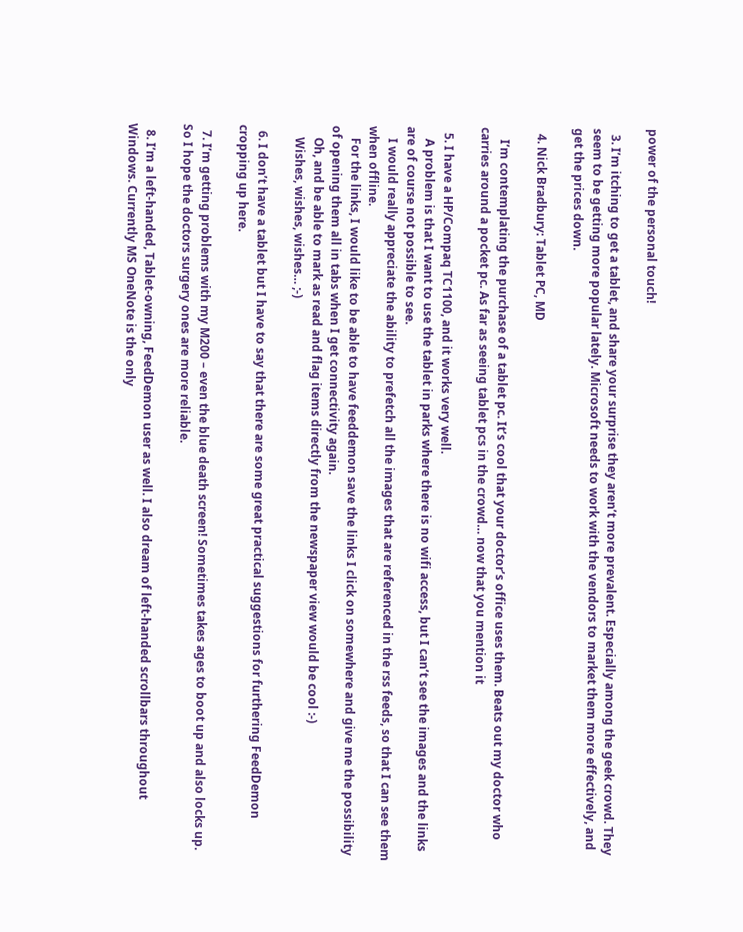power of the personal touch!

  3. I’m itching to get a tablet, and share your surprise they aren’t more prevalent. Especially among the geek crowd. They seem to be getting more popular lately. Microsoft needs to work with the vendors to market them more effectively, and get the prices down.

  4. Nick Bradbury: Tablet PC, MD

    I’m contemplating the purchase of a tablet pc. It’s cool that your doctor’s office uses them. Beats out my doctor who carries around a pocket pc. As far as seeing tablet pcs in the crowd… now that you mention it

  5. I have a HP/Compaq TC1100, and it works very well.
    A problem is that I want to use the tablet in parks where there is no wifi access, but I can’t see the images and the links are of course not possible to see.
    I would really appreciate the ability to prefetch all the images that are referenced in the rss feeds, so that I can see them when offline.
    For the links, I would like to be able to have feeddemon save the links I click on somewhere and give me the possibility of opening them all in tabs when I get connectivity again.
    Oh, and be able to mark as read and flag items directly from the newspaper view would be cool :-)
    Wishes, wishes, wishes… ;-)

  6. I don’t have a tablet but I have to say that there are some great practical suggestions for furthering FeedDemon cropping up here.

  7. I’m getting problems with my M200 – even the blue death screen! Sometimes takes ages to boot up and also locks up. So I hope the doctors surgery ones are more reliable.

  8. I’m a left-handed, Tablet-owning, FeedDemon user as well. I also dream of left-handed scrollbars throughout Windows. Currently MS OneNote is the only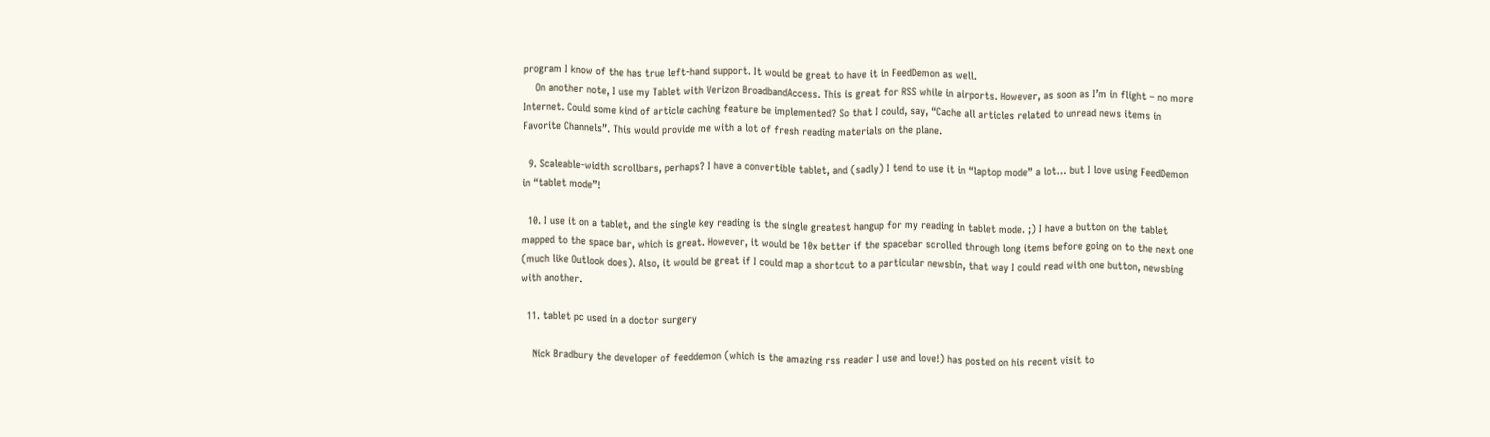program I know of the has true left-hand support. It would be great to have it in FeedDemon as well.
    On another note, I use my Tablet with Verizon BroadbandAccess. This is great for RSS while in airports. However, as soon as I’m in flight – no more Internet. Could some kind of article caching feature be implemented? So that I could, say, “Cache all articles related to unread news items in Favorite Channels”. This would provide me with a lot of fresh reading materials on the plane.

  9. Scaleable-width scrollbars, perhaps? I have a convertible tablet, and (sadly) I tend to use it in “laptop mode” a lot… but I love using FeedDemon in “tablet mode”!

  10. I use it on a tablet, and the single key reading is the single greatest hangup for my reading in tablet mode. ;) I have a button on the tablet mapped to the space bar, which is great. However, it would be 10x better if the spacebar scrolled through long items before going on to the next one (much like Outlook does). Also, it would be great if I could map a shortcut to a particular newsbin, that way I could read with one button, newsbing with another.

  11. tablet pc used in a doctor surgery

    Nick Bradbury the developer of feeddemon (which is the amazing rss reader I use and love!) has posted on his recent visit to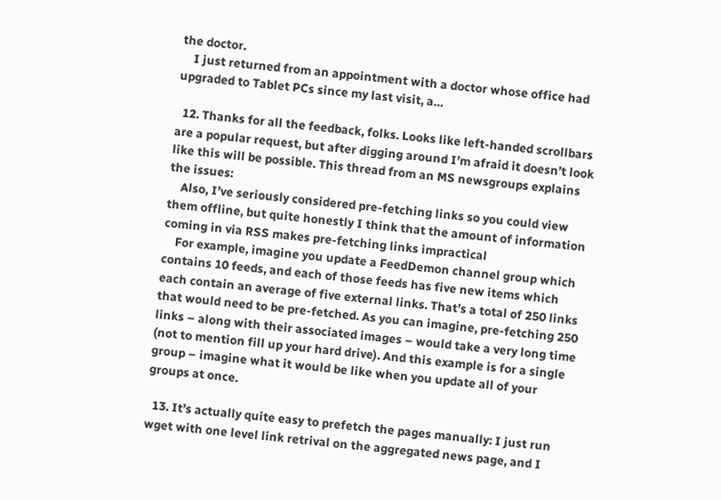the doctor.
    I just returned from an appointment with a doctor whose office had upgraded to Tablet PCs since my last visit, a…

  12. Thanks for all the feedback, folks. Looks like left-handed scrollbars are a popular request, but after digging around I’m afraid it doesn’t look like this will be possible. This thread from an MS newsgroups explains the issues:
    Also, I’ve seriously considered pre-fetching links so you could view them offline, but quite honestly I think that the amount of information coming in via RSS makes pre-fetching links impractical
    For example, imagine you update a FeedDemon channel group which contains 10 feeds, and each of those feeds has five new items which each contain an average of five external links. That’s a total of 250 links that would need to be pre-fetched. As you can imagine, pre-fetching 250 links – along with their associated images – would take a very long time (not to mention fill up your hard drive). And this example is for a single group – imagine what it would be like when you update all of your groups at once.

  13. It’s actually quite easy to prefetch the pages manually: I just run wget with one level link retrival on the aggregated news page, and I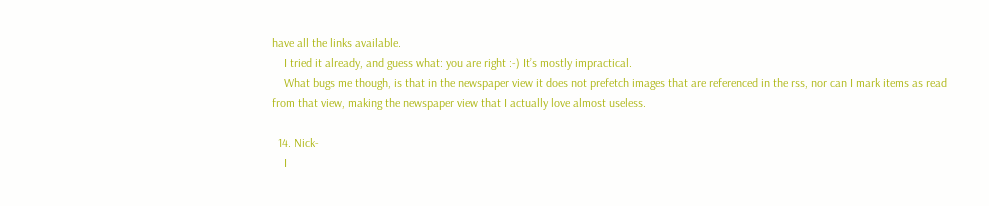have all the links available.
    I tried it already, and guess what: you are right :-) It’s mostly impractical.
    What bugs me though, is that in the newspaper view it does not prefetch images that are referenced in the rss, nor can I mark items as read from that view, making the newspaper view that I actually love almost useless.

  14. Nick-
    I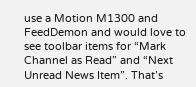use a Motion M1300 and FeedDemon and would love to see toolbar items for “Mark Channel as Read” and “Next Unread News Item”. That’s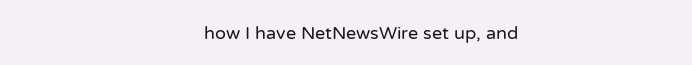how I have NetNewsWire set up, and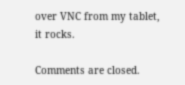over VNC from my tablet, it rocks.

Comments are closed.